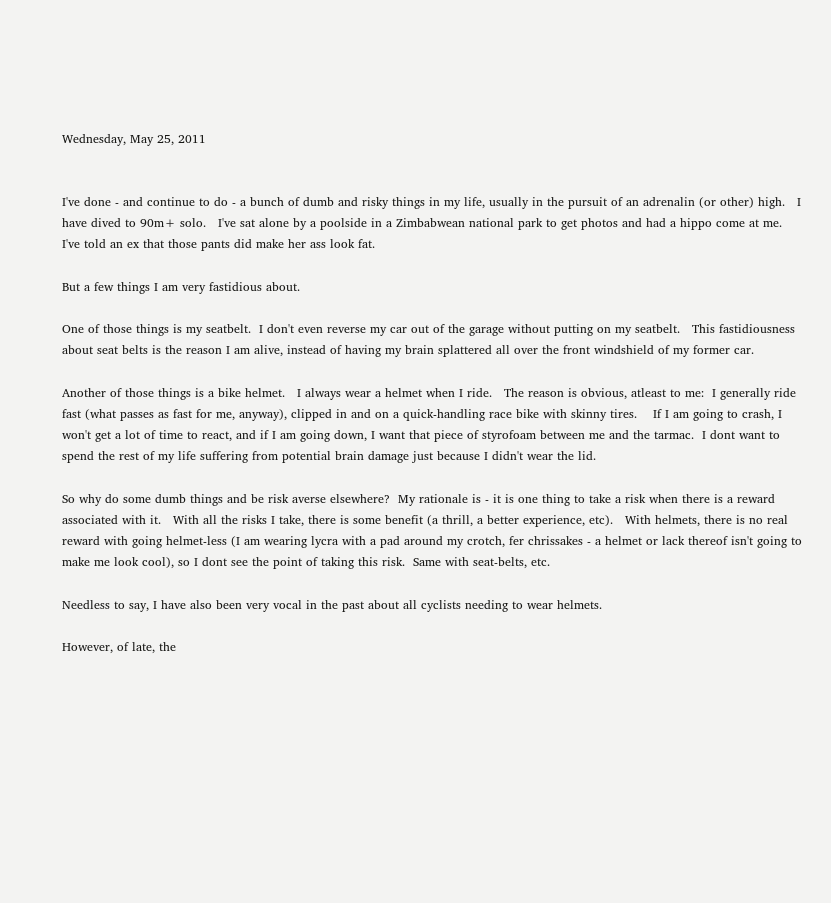Wednesday, May 25, 2011


I've done - and continue to do - a bunch of dumb and risky things in my life, usually in the pursuit of an adrenalin (or other) high.   I have dived to 90m+ solo.   I've sat alone by a poolside in a Zimbabwean national park to get photos and had a hippo come at me.   I've told an ex that those pants did make her ass look fat.

But a few things I am very fastidious about.

One of those things is my seatbelt.  I don't even reverse my car out of the garage without putting on my seatbelt.   This fastidiousness about seat belts is the reason I am alive, instead of having my brain splattered all over the front windshield of my former car.

Another of those things is a bike helmet.   I always wear a helmet when I ride.   The reason is obvious, atleast to me:  I generally ride fast (what passes as fast for me, anyway), clipped in and on a quick-handling race bike with skinny tires.    If I am going to crash, I won't get a lot of time to react, and if I am going down, I want that piece of styrofoam between me and the tarmac.  I dont want to spend the rest of my life suffering from potential brain damage just because I didn't wear the lid.

So why do some dumb things and be risk averse elsewhere?  My rationale is - it is one thing to take a risk when there is a reward associated with it.   With all the risks I take, there is some benefit (a thrill, a better experience, etc).   With helmets, there is no real reward with going helmet-less (I am wearing lycra with a pad around my crotch, fer chrissakes - a helmet or lack thereof isn't going to make me look cool), so I dont see the point of taking this risk.  Same with seat-belts, etc.

Needless to say, I have also been very vocal in the past about all cyclists needing to wear helmets.

However, of late, the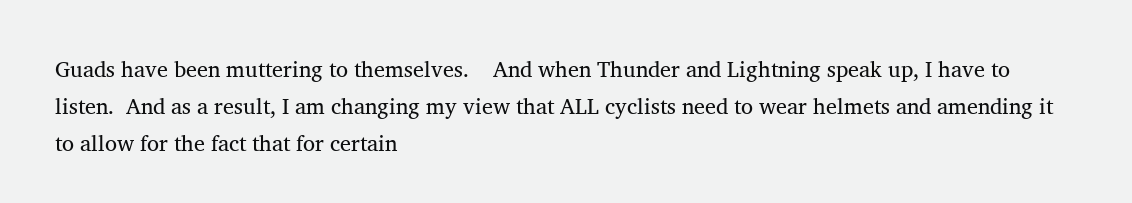Guads have been muttering to themselves.    And when Thunder and Lightning speak up, I have to listen.  And as a result, I am changing my view that ALL cyclists need to wear helmets and amending it to allow for the fact that for certain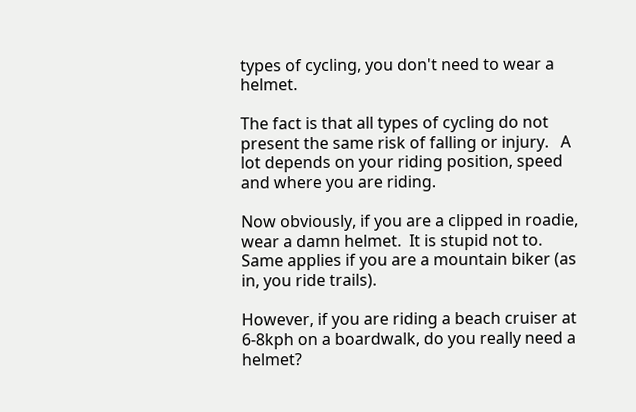types of cycling, you don't need to wear a helmet.

The fact is that all types of cycling do not present the same risk of falling or injury.   A lot depends on your riding position, speed and where you are riding.

Now obviously, if you are a clipped in roadie, wear a damn helmet.  It is stupid not to.   Same applies if you are a mountain biker (as in, you ride trails).

However, if you are riding a beach cruiser at 6-8kph on a boardwalk, do you really need a helmet?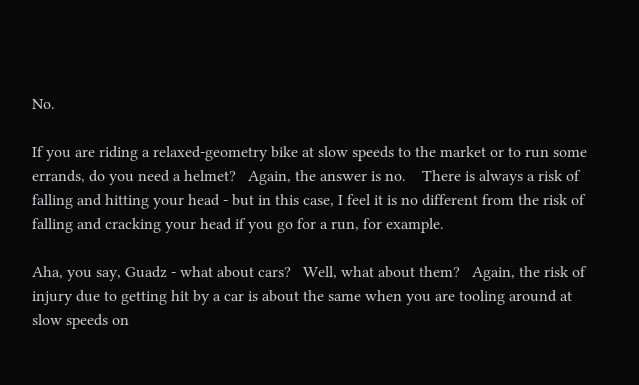No.

If you are riding a relaxed-geometry bike at slow speeds to the market or to run some errands, do you need a helmet?   Again, the answer is no.    There is always a risk of falling and hitting your head - but in this case, I feel it is no different from the risk of falling and cracking your head if you go for a run, for example.

Aha, you say, Guadz - what about cars?   Well, what about them?   Again, the risk of injury due to getting hit by a car is about the same when you are tooling around at slow speeds on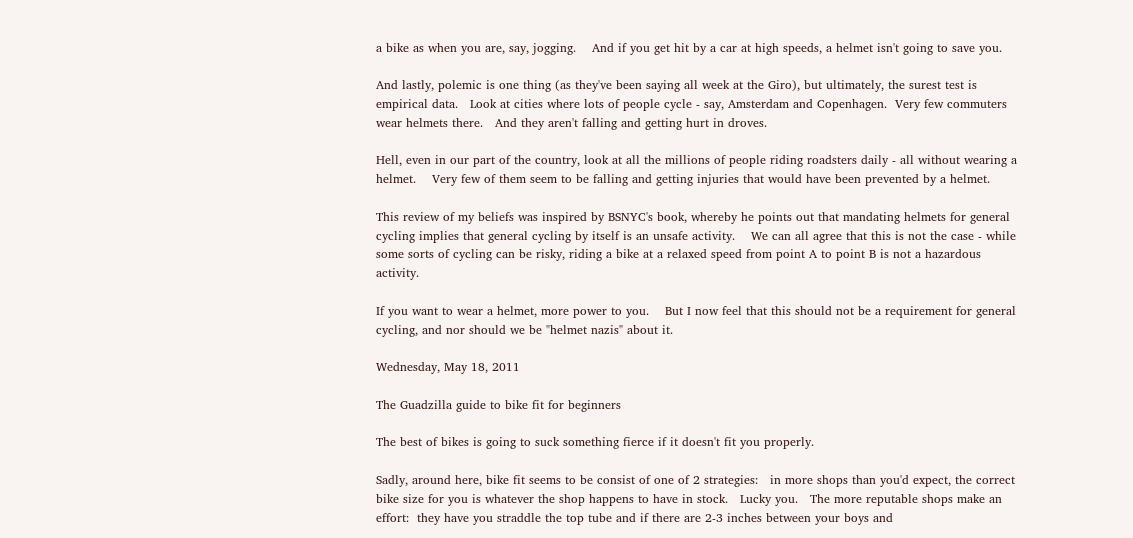a bike as when you are, say, jogging.    And if you get hit by a car at high speeds, a helmet isn't going to save you.

And lastly, polemic is one thing (as they've been saying all week at the Giro), but ultimately, the surest test is empirical data.   Look at cities where lots of people cycle - say, Amsterdam and Copenhagen.  Very few commuters wear helmets there.   And they aren't falling and getting hurt in droves.

Hell, even in our part of the country, look at all the millions of people riding roadsters daily - all without wearing a helmet.    Very few of them seem to be falling and getting injuries that would have been prevented by a helmet.

This review of my beliefs was inspired by BSNYC's book, whereby he points out that mandating helmets for general cycling implies that general cycling by itself is an unsafe activity.    We can all agree that this is not the case - while some sorts of cycling can be risky, riding a bike at a relaxed speed from point A to point B is not a hazardous activity.

If you want to wear a helmet, more power to you.    But I now feel that this should not be a requirement for general cycling, and nor should we be "helmet nazis" about it.

Wednesday, May 18, 2011

The Guadzilla guide to bike fit for beginners

The best of bikes is going to suck something fierce if it doesn't fit you properly.

Sadly, around here, bike fit seems to be consist of one of 2 strategies:   in more shops than you'd expect, the correct bike size for you is whatever the shop happens to have in stock.   Lucky you.   The more reputable shops make an effort:  they have you straddle the top tube and if there are 2-3 inches between your boys and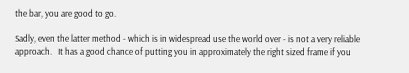the bar, you are good to go.

Sadly, even the latter method - which is in widespread use the world over - is not a very reliable approach.   It has a good chance of putting you in approximately the right sized frame if you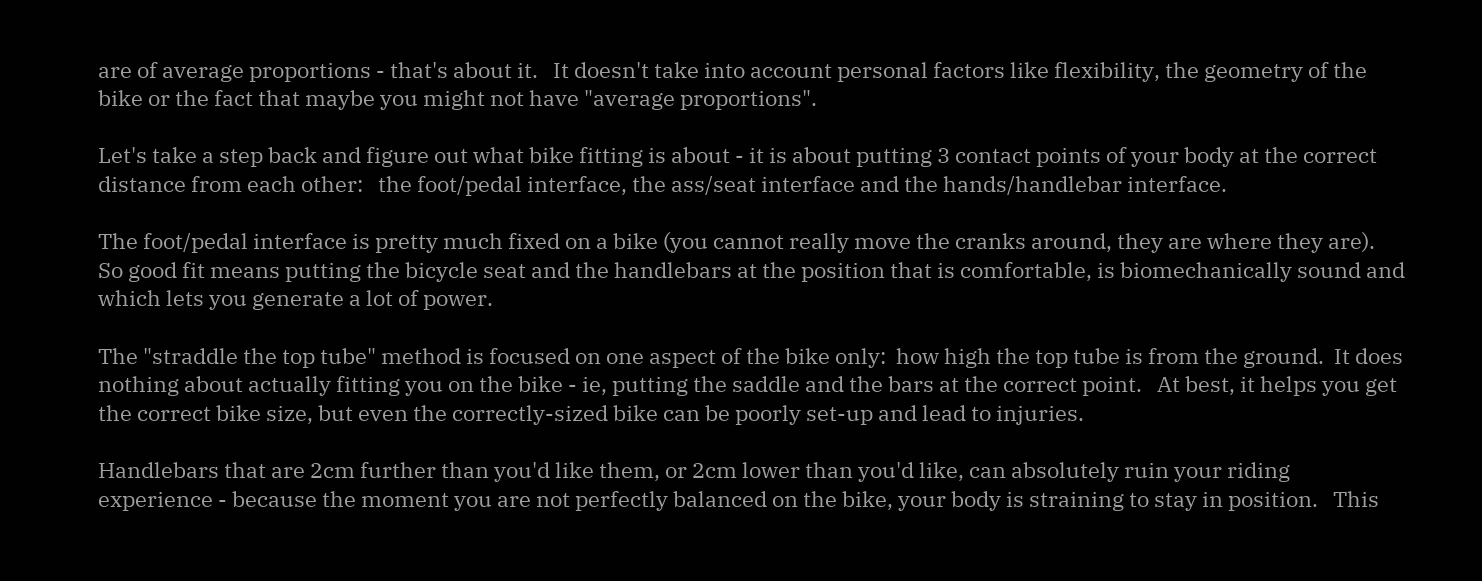are of average proportions - that's about it.   It doesn't take into account personal factors like flexibility, the geometry of the bike or the fact that maybe you might not have "average proportions".

Let's take a step back and figure out what bike fitting is about - it is about putting 3 contact points of your body at the correct distance from each other:   the foot/pedal interface, the ass/seat interface and the hands/handlebar interface.

The foot/pedal interface is pretty much fixed on a bike (you cannot really move the cranks around, they are where they are).  So good fit means putting the bicycle seat and the handlebars at the position that is comfortable, is biomechanically sound and which lets you generate a lot of power.

The "straddle the top tube" method is focused on one aspect of the bike only:  how high the top tube is from the ground.  It does nothing about actually fitting you on the bike - ie, putting the saddle and the bars at the correct point.   At best, it helps you get the correct bike size, but even the correctly-sized bike can be poorly set-up and lead to injuries.

Handlebars that are 2cm further than you'd like them, or 2cm lower than you'd like, can absolutely ruin your riding experience - because the moment you are not perfectly balanced on the bike, your body is straining to stay in position.   This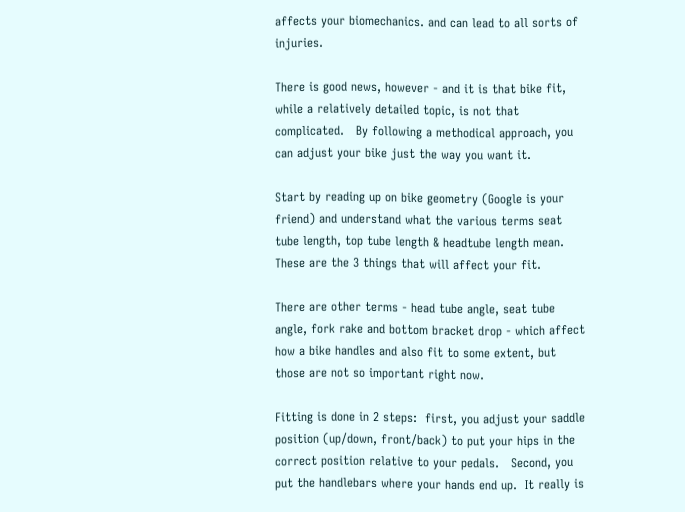affects your biomechanics. and can lead to all sorts of injuries.

There is good news, however - and it is that bike fit, while a relatively detailed topic, is not that complicated.   By following a methodical approach, you can adjust your bike just the way you want it.

Start by reading up on bike geometry (Google is your friend) and understand what the various terms seat tube length, top tube length & headtube length mean.   These are the 3 things that will affect your fit.

There are other terms - head tube angle, seat tube angle, fork rake and bottom bracket drop - which affect how a bike handles and also fit to some extent, but those are not so important right now.

Fitting is done in 2 steps:  first, you adjust your saddle position (up/down, front/back) to put your hips in the correct position relative to your pedals.   Second, you put the handlebars where your hands end up.  It really is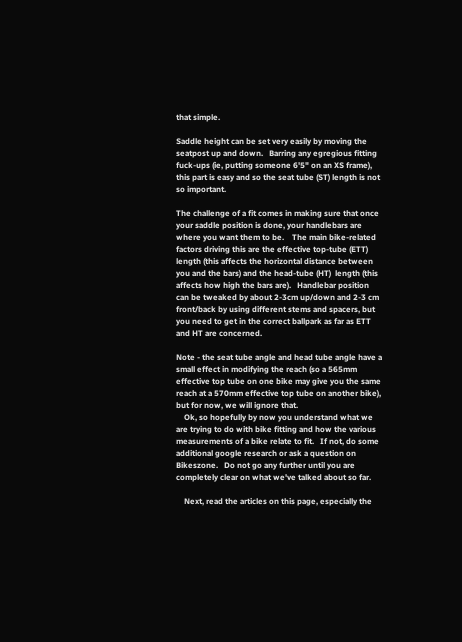that simple.

Saddle height can be set very easily by moving the seatpost up and down.   Barring any egregious fitting fuck-ups (ie, putting someone 6'5" on an XS frame), this part is easy and so the seat tube (ST) length is not so important.

The challenge of a fit comes in making sure that once your saddle position is done, your handlebars are where you want them to be.    The main bike-related factors driving this are the effective top-tube (ETT) length (this affects the horizontal distance between you and the bars) and the head-tube (HT)  length (this affects how high the bars are).   Handlebar position can be tweaked by about 2-3cm up/down and 2-3 cm front/back by using different stems and spacers, but you need to get in the correct ballpark as far as ETT and HT are concerned.

Note - the seat tube angle and head tube angle have a small effect in modifying the reach (so a 565mm effective top tube on one bike may give you the same reach at a 570mm effective top tube on another bike), but for now, we will ignore that.
    Ok, so hopefully by now you understand what we are trying to do with bike fitting and how the various measurements of a bike relate to fit.   If not, do some additional google research or ask a question on Bikeszone.   Do not go any further until you are completely clear on what we've talked about so far.

    Next, read the articles on this page, especially the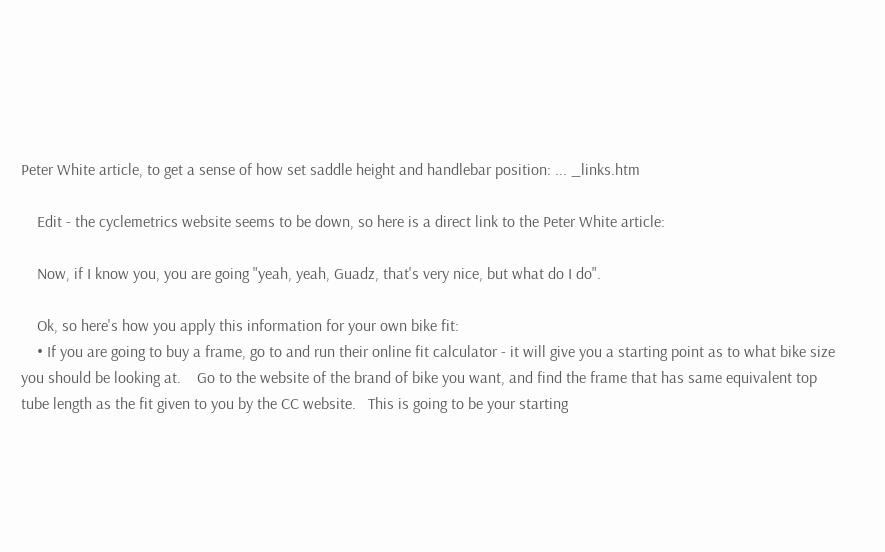Peter White article, to get a sense of how set saddle height and handlebar position: ... _links.htm

    Edit - the cyclemetrics website seems to be down, so here is a direct link to the Peter White article:

    Now, if I know you, you are going "yeah, yeah, Guadz, that's very nice, but what do I do".

    Ok, so here's how you apply this information for your own bike fit:
    • If you are going to buy a frame, go to and run their online fit calculator - it will give you a starting point as to what bike size you should be looking at.    Go to the website of the brand of bike you want, and find the frame that has same equivalent top tube length as the fit given to you by the CC website.   This is going to be your starting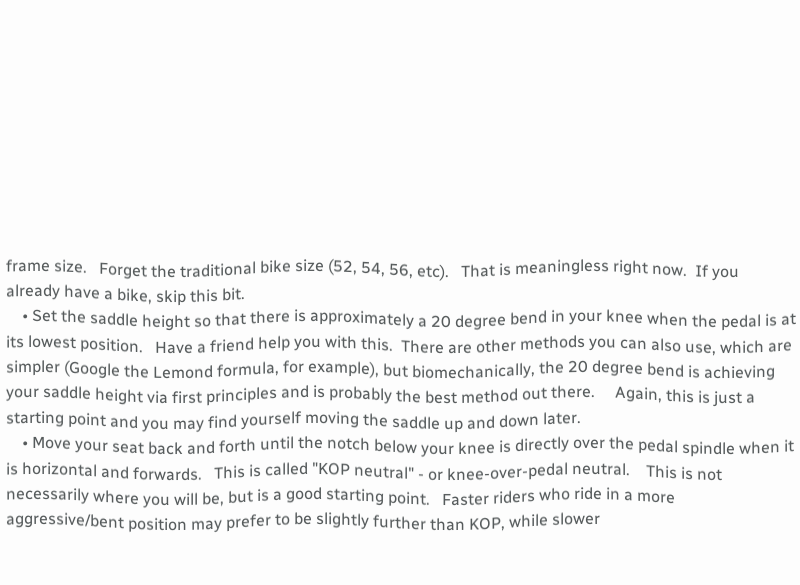frame size.   Forget the traditional bike size (52, 54, 56, etc).   That is meaningless right now.  If you already have a bike, skip this bit.
    • Set the saddle height so that there is approximately a 20 degree bend in your knee when the pedal is at its lowest position.   Have a friend help you with this.  There are other methods you can also use, which are simpler (Google the Lemond formula, for example), but biomechanically, the 20 degree bend is achieving your saddle height via first principles and is probably the best method out there.     Again, this is just a starting point and you may find yourself moving the saddle up and down later.
    • Move your seat back and forth until the notch below your knee is directly over the pedal spindle when it is horizontal and forwards.   This is called "KOP neutral" - or knee-over-pedal neutral.    This is not necessarily where you will be, but is a good starting point.   Faster riders who ride in a more aggressive/bent position may prefer to be slightly further than KOP, while slower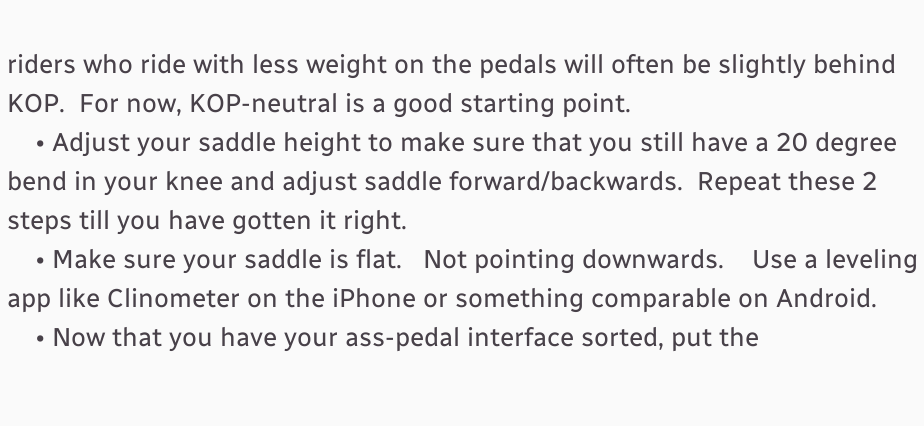riders who ride with less weight on the pedals will often be slightly behind KOP.  For now, KOP-neutral is a good starting point.
    • Adjust your saddle height to make sure that you still have a 20 degree bend in your knee and adjust saddle forward/backwards.  Repeat these 2 steps till you have gotten it right.
    • Make sure your saddle is flat.   Not pointing downwards.    Use a leveling app like Clinometer on the iPhone or something comparable on Android.
    • Now that you have your ass-pedal interface sorted, put the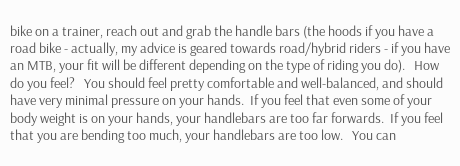bike on a trainer, reach out and grab the handle bars (the hoods if you have a road bike - actually, my advice is geared towards road/hybrid riders - if you have an MTB, your fit will be different depending on the type of riding you do).   How do you feel?   You should feel pretty comfortable and well-balanced, and should have very minimal pressure on your hands.  If you feel that even some of your body weight is on your hands, your handlebars are too far forwards.  If you feel that you are bending too much, your handlebars are too low.   You can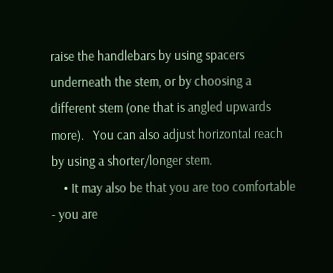raise the handlebars by using spacers underneath the stem, or by choosing a different stem (one that is angled upwards more).   You can also adjust horizontal reach by using a shorter/longer stem.
    • It may also be that you are too comfortable - you are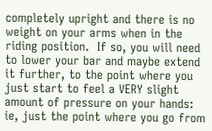completely upright and there is no weight on your arms when in the riding position.  If so, you will need to lower your bar and maybe extend it further, to the point where you just start to feel a VERY slight amount of pressure on your hands:  ie, just the point where you go from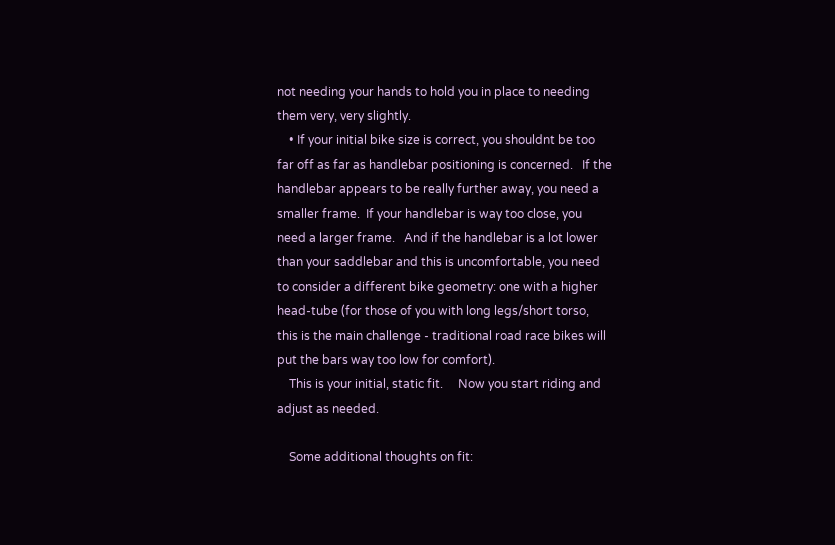not needing your hands to hold you in place to needing them very, very slightly.
    • If your initial bike size is correct, you shouldnt be too far off as far as handlebar positioning is concerned.   If the handlebar appears to be really further away, you need a smaller frame.  If your handlebar is way too close, you need a larger frame.   And if the handlebar is a lot lower than your saddlebar and this is uncomfortable, you need to consider a different bike geometry: one with a higher head-tube (for those of you with long legs/short torso, this is the main challenge - traditional road race bikes will put the bars way too low for comfort).
    This is your initial, static fit.     Now you start riding and adjust as needed.

    Some additional thoughts on fit: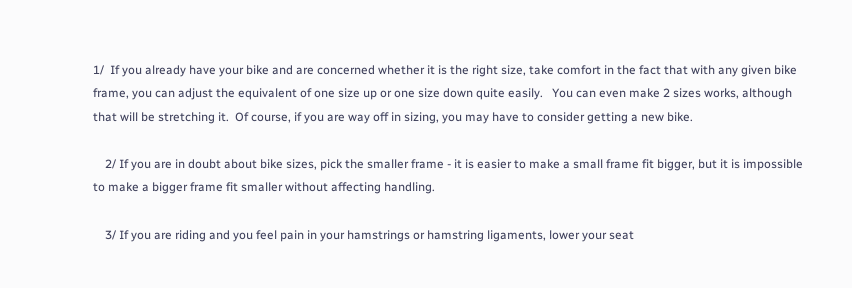1/  If you already have your bike and are concerned whether it is the right size, take comfort in the fact that with any given bike frame, you can adjust the equivalent of one size up or one size down quite easily.   You can even make 2 sizes works, although that will be stretching it.  Of course, if you are way off in sizing, you may have to consider getting a new bike.

    2/ If you are in doubt about bike sizes, pick the smaller frame - it is easier to make a small frame fit bigger, but it is impossible to make a bigger frame fit smaller without affecting handling.

    3/ If you are riding and you feel pain in your hamstrings or hamstring ligaments, lower your seat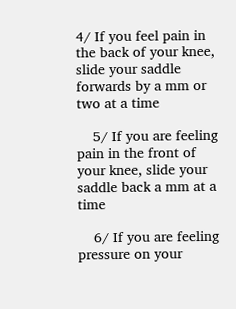4/ If you feel pain in the back of your knee, slide your saddle forwards by a mm or two at a time

    5/ If you are feeling pain in the front of your knee, slide your saddle back a mm at a time

    6/ If you are feeling pressure on your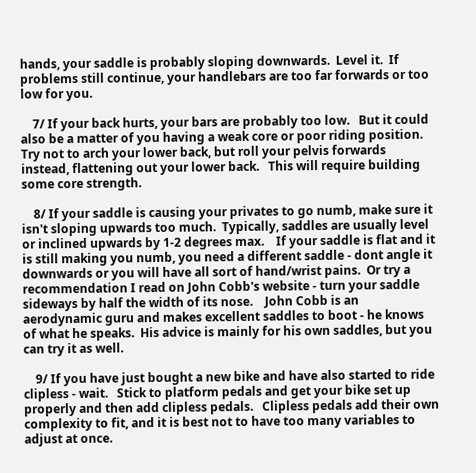hands, your saddle is probably sloping downwards.  Level it.  If problems still continue, your handlebars are too far forwards or too low for you.

    7/ If your back hurts, your bars are probably too low.   But it could also be a matter of you having a weak core or poor riding position.   Try not to arch your lower back, but roll your pelvis forwards instead, flattening out your lower back.   This will require building some core strength.

    8/ If your saddle is causing your privates to go numb, make sure it isn't sloping upwards too much.  Typically, saddles are usually level or inclined upwards by 1-2 degrees max.    If your saddle is flat and it is still making you numb, you need a different saddle - dont angle it downwards or you will have all sort of hand/wrist pains.  Or try a recommendation I read on John Cobb's website - turn your saddle sideways by half the width of its nose.    John Cobb is an aerodynamic guru and makes excellent saddles to boot - he knows of what he speaks.  His advice is mainly for his own saddles, but you can try it as well.

    9/ If you have just bought a new bike and have also started to ride clipless - wait.   Stick to platform pedals and get your bike set up properly and then add clipless pedals.   Clipless pedals add their own complexity to fit, and it is best not to have too many variables to adjust at once.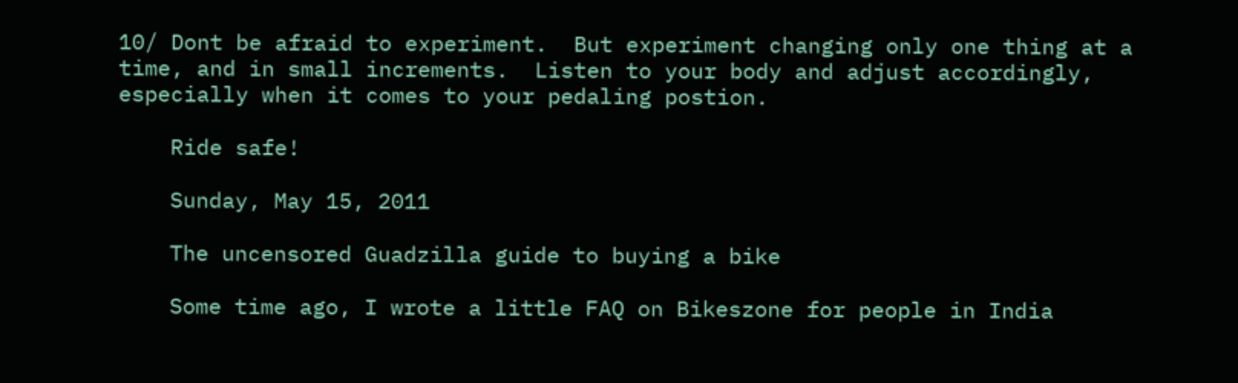10/ Dont be afraid to experiment.  But experiment changing only one thing at a time, and in small increments.  Listen to your body and adjust accordingly, especially when it comes to your pedaling postion.

    Ride safe!

    Sunday, May 15, 2011

    The uncensored Guadzilla guide to buying a bike

    Some time ago, I wrote a little FAQ on Bikeszone for people in India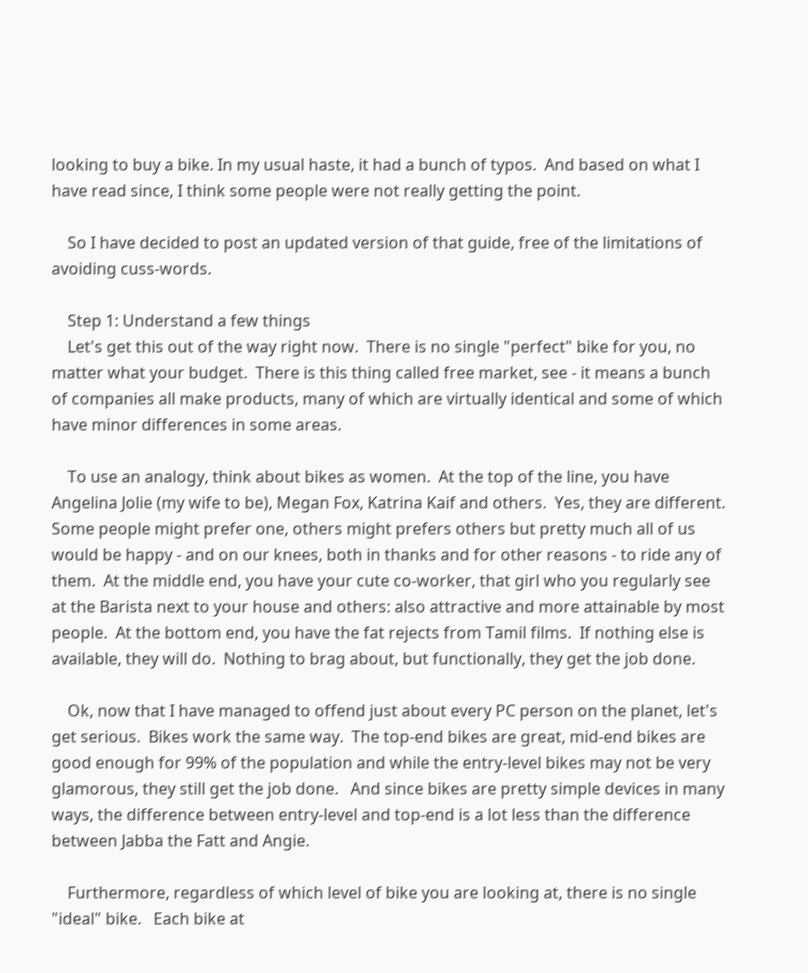looking to buy a bike. In my usual haste, it had a bunch of typos.  And based on what I have read since, I think some people were not really getting the point.

    So I have decided to post an updated version of that guide, free of the limitations of avoiding cuss-words.

    Step 1: Understand a few things
    Let's get this out of the way right now.  There is no single "perfect" bike for you, no matter what your budget.  There is this thing called free market, see - it means a bunch of companies all make products, many of which are virtually identical and some of which have minor differences in some areas.

    To use an analogy, think about bikes as women.  At the top of the line, you have Angelina Jolie (my wife to be), Megan Fox, Katrina Kaif and others.  Yes, they are different.  Some people might prefer one, others might prefers others but pretty much all of us would be happy - and on our knees, both in thanks and for other reasons - to ride any of them.  At the middle end, you have your cute co-worker, that girl who you regularly see at the Barista next to your house and others: also attractive and more attainable by most people.  At the bottom end, you have the fat rejects from Tamil films.  If nothing else is available, they will do.  Nothing to brag about, but functionally, they get the job done.

    Ok, now that I have managed to offend just about every PC person on the planet, let's get serious.  Bikes work the same way.  The top-end bikes are great, mid-end bikes are good enough for 99% of the population and while the entry-level bikes may not be very glamorous, they still get the job done.   And since bikes are pretty simple devices in many ways, the difference between entry-level and top-end is a lot less than the difference between Jabba the Fatt and Angie.

    Furthermore, regardless of which level of bike you are looking at, there is no single "ideal" bike.   Each bike at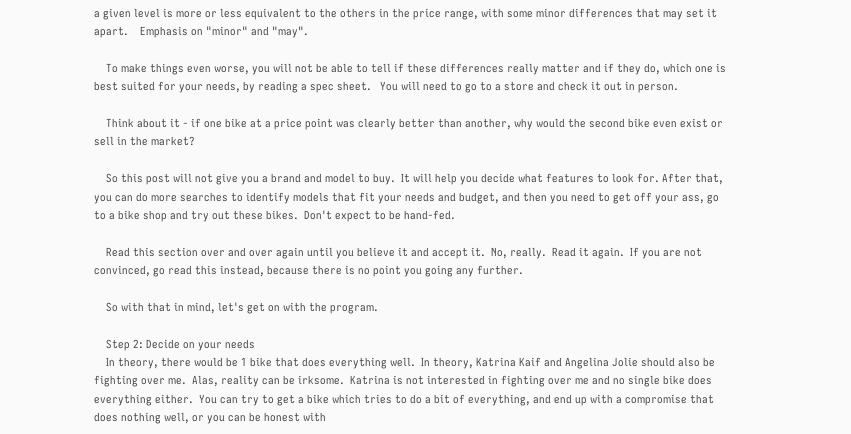a given level is more or less equivalent to the others in the price range, with some minor differences that may set it apart.    Emphasis on "minor" and "may".

    To make things even worse, you will not be able to tell if these differences really matter and if they do, which one is best suited for your needs, by reading a spec sheet.   You will need to go to a store and check it out in person.

    Think about it - if one bike at a price point was clearly better than another, why would the second bike even exist or sell in the market?

    So this post will not give you a brand and model to buy.  It will help you decide what features to look for. After that, you can do more searches to identify models that fit your needs and budget, and then you need to get off your ass, go to a bike shop and try out these bikes.  Don't expect to be hand-fed.

    Read this section over and over again until you believe it and accept it.  No, really.  Read it again.  If you are not convinced, go read this instead, because there is no point you going any further.

    So with that in mind, let's get on with the program.

    Step 2: Decide on your needs
    In theory, there would be 1 bike that does everything well.  In theory, Katrina Kaif and Angelina Jolie should also be fighting over me.  Alas, reality can be irksome.  Katrina is not interested in fighting over me and no single bike does everything either.  You can try to get a bike which tries to do a bit of everything, and end up with a compromise that does nothing well, or you can be honest with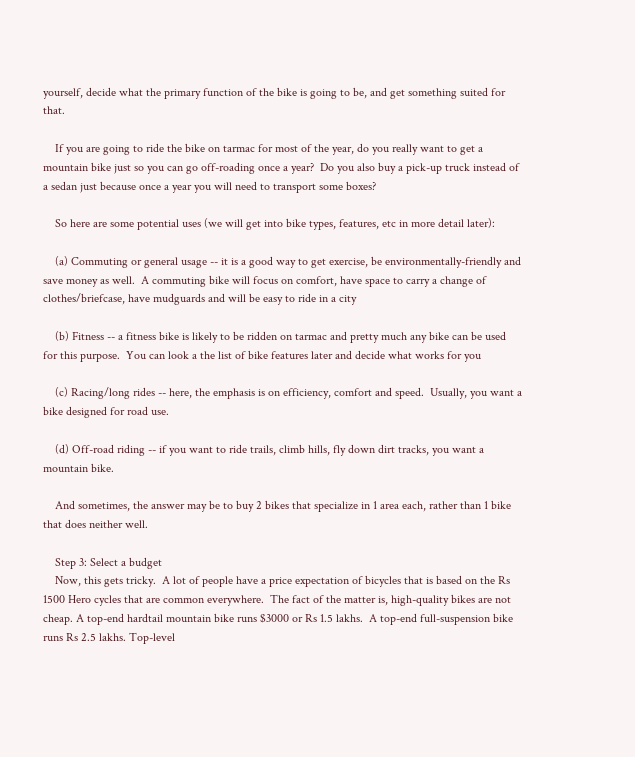yourself, decide what the primary function of the bike is going to be, and get something suited for that.

    If you are going to ride the bike on tarmac for most of the year, do you really want to get a mountain bike just so you can go off-roading once a year?  Do you also buy a pick-up truck instead of a sedan just because once a year you will need to transport some boxes?

    So here are some potential uses (we will get into bike types, features, etc in more detail later):

    (a) Commuting or general usage -- it is a good way to get exercise, be environmentally-friendly and save money as well.  A commuting bike will focus on comfort, have space to carry a change of clothes/briefcase, have mudguards and will be easy to ride in a city

    (b) Fitness -- a fitness bike is likely to be ridden on tarmac and pretty much any bike can be used for this purpose.  You can look a the list of bike features later and decide what works for you

    (c) Racing/long rides -- here, the emphasis is on efficiency, comfort and speed.  Usually, you want a bike designed for road use.

    (d) Off-road riding -- if you want to ride trails, climb hills, fly down dirt tracks, you want a mountain bike.

    And sometimes, the answer may be to buy 2 bikes that specialize in 1 area each, rather than 1 bike that does neither well.

    Step 3: Select a budget
    Now, this gets tricky.  A lot of people have a price expectation of bicycles that is based on the Rs 1500 Hero cycles that are common everywhere.  The fact of the matter is, high-quality bikes are not cheap. A top-end hardtail mountain bike runs $3000 or Rs 1.5 lakhs.  A top-end full-suspension bike runs Rs 2.5 lakhs. Top-level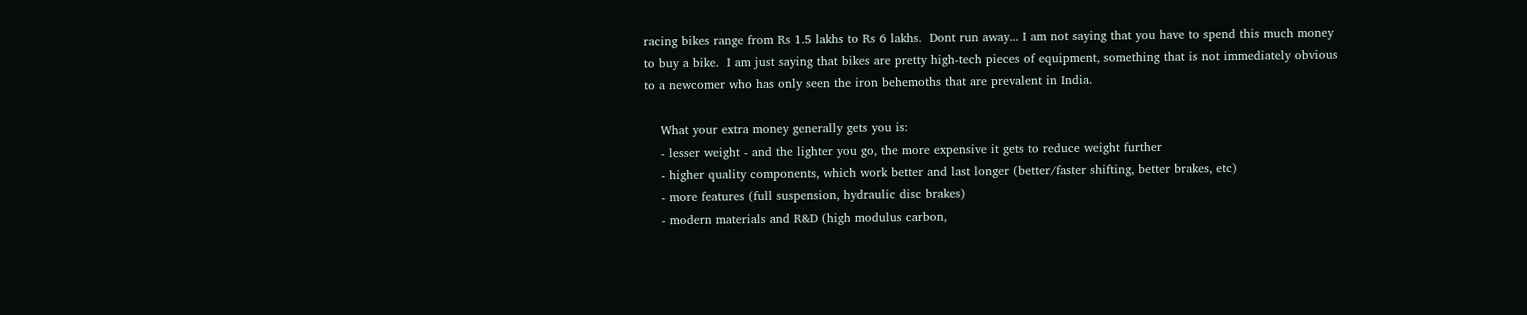racing bikes range from Rs 1.5 lakhs to Rs 6 lakhs.  Dont run away... I am not saying that you have to spend this much money to buy a bike.  I am just saying that bikes are pretty high-tech pieces of equipment, something that is not immediately obvious to a newcomer who has only seen the iron behemoths that are prevalent in India.

    What your extra money generally gets you is:
    - lesser weight - and the lighter you go, the more expensive it gets to reduce weight further
    - higher quality components, which work better and last longer (better/faster shifting, better brakes, etc)
    - more features (full suspension, hydraulic disc brakes)
    - modern materials and R&D (high modulus carbon,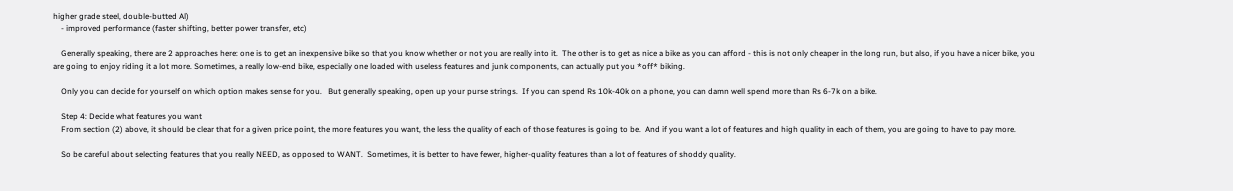higher grade steel, double-butted Al)
    - improved performance (faster shifting, better power transfer, etc)

    Generally speaking, there are 2 approaches here: one is to get an inexpensive bike so that you know whether or not you are really into it.  The other is to get as nice a bike as you can afford - this is not only cheaper in the long run, but also, if you have a nicer bike, you are going to enjoy riding it a lot more. Sometimes, a really low-end bike, especially one loaded with useless features and junk components, can actually put you *off* biking.

    Only you can decide for yourself on which option makes sense for you.   But generally speaking, open up your purse strings.  If you can spend Rs 10k-40k on a phone, you can damn well spend more than Rs 6-7k on a bike.

    Step 4: Decide what features you want
    From section (2) above, it should be clear that for a given price point, the more features you want, the less the quality of each of those features is going to be.  And if you want a lot of features and high quality in each of them, you are going to have to pay more.

    So be careful about selecting features that you really NEED, as opposed to WANT.  Sometimes, it is better to have fewer, higher-quality features than a lot of features of shoddy quality.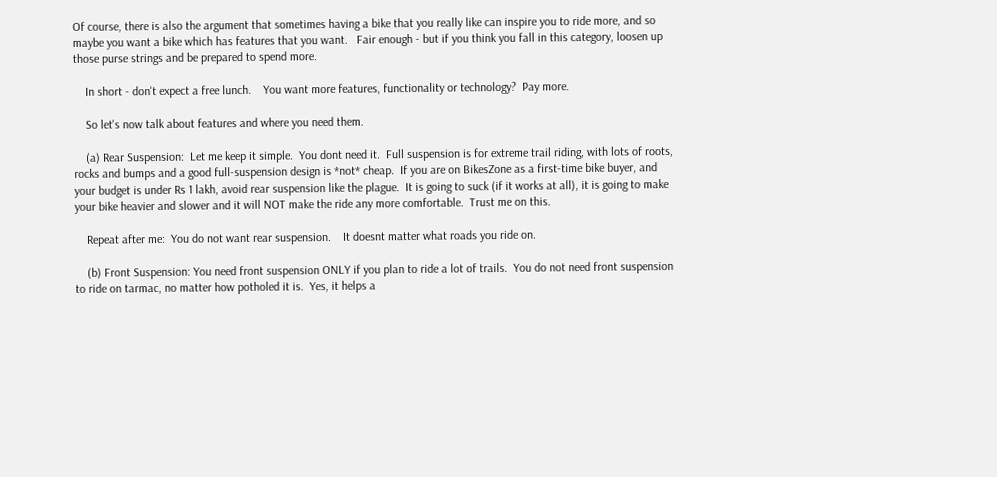Of course, there is also the argument that sometimes having a bike that you really like can inspire you to ride more, and so maybe you want a bike which has features that you want.   Fair enough - but if you think you fall in this category, loosen up those purse strings and be prepared to spend more.

    In short - don't expect a free lunch.    You want more features, functionality or technology?  Pay more.

    So let's now talk about features and where you need them.

    (a) Rear Suspension:  Let me keep it simple.  You dont need it.  Full suspension is for extreme trail riding, with lots of roots, rocks and bumps and a good full-suspension design is *not* cheap.  If you are on BikesZone as a first-time bike buyer, and your budget is under Rs 1 lakh, avoid rear suspension like the plague.  It is going to suck (if it works at all), it is going to make your bike heavier and slower and it will NOT make the ride any more comfortable.  Trust me on this.

    Repeat after me:  You do not want rear suspension.    It doesnt matter what roads you ride on.

    (b) Front Suspension: You need front suspension ONLY if you plan to ride a lot of trails.  You do not need front suspension to ride on tarmac, no matter how potholed it is.  Yes, it helps a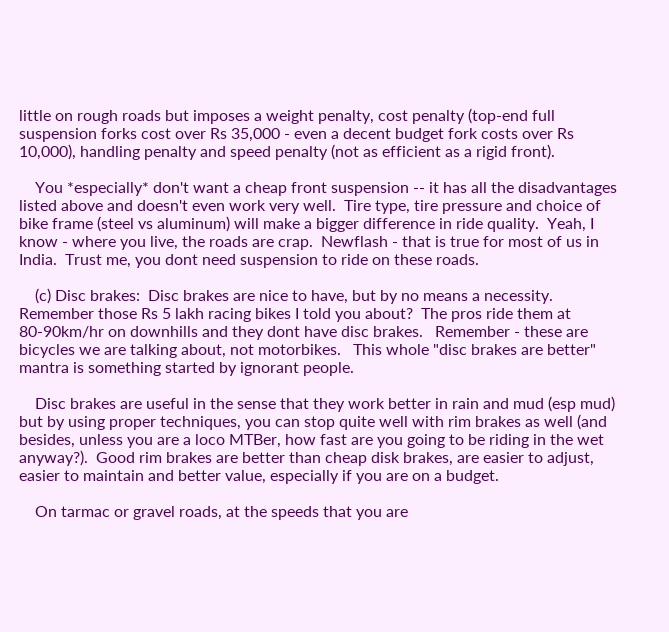little on rough roads but imposes a weight penalty, cost penalty (top-end full suspension forks cost over Rs 35,000 - even a decent budget fork costs over Rs 10,000), handling penalty and speed penalty (not as efficient as a rigid front).

    You *especially* don't want a cheap front suspension -- it has all the disadvantages listed above and doesn't even work very well.  Tire type, tire pressure and choice of bike frame (steel vs aluminum) will make a bigger difference in ride quality.  Yeah, I know - where you live, the roads are crap.  Newflash - that is true for most of us in India.  Trust me, you dont need suspension to ride on these roads.

    (c) Disc brakes:  Disc brakes are nice to have, but by no means a necessity.  Remember those Rs 5 lakh racing bikes I told you about?  The pros ride them at 80-90km/hr on downhills and they dont have disc brakes.   Remember - these are bicycles we are talking about, not motorbikes.   This whole "disc brakes are better" mantra is something started by ignorant people.

    Disc brakes are useful in the sense that they work better in rain and mud (esp mud) but by using proper techniques, you can stop quite well with rim brakes as well (and besides, unless you are a loco MTBer, how fast are you going to be riding in the wet anyway?).  Good rim brakes are better than cheap disk brakes, are easier to adjust, easier to maintain and better value, especially if you are on a budget.

    On tarmac or gravel roads, at the speeds that you are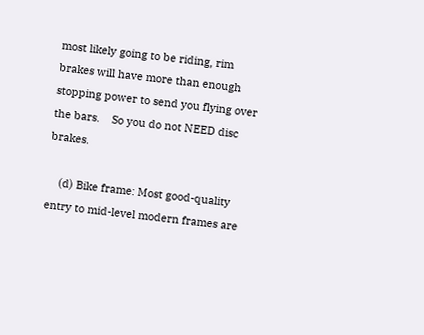most likely going to be riding, rim brakes will have more than enough stopping power to send you flying over the bars.    So you do not NEED disc brakes.

    (d) Bike frame: Most good-quality entry to mid-level modern frames are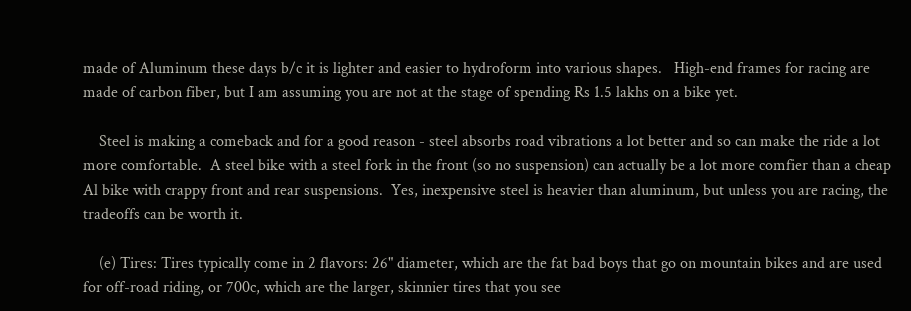made of Aluminum these days b/c it is lighter and easier to hydroform into various shapes.   High-end frames for racing are made of carbon fiber, but I am assuming you are not at the stage of spending Rs 1.5 lakhs on a bike yet.

    Steel is making a comeback and for a good reason - steel absorbs road vibrations a lot better and so can make the ride a lot more comfortable.  A steel bike with a steel fork in the front (so no suspension) can actually be a lot more comfier than a cheap Al bike with crappy front and rear suspensions.  Yes, inexpensive steel is heavier than aluminum, but unless you are racing, the tradeoffs can be worth it.

    (e) Tires: Tires typically come in 2 flavors: 26" diameter, which are the fat bad boys that go on mountain bikes and are used for off-road riding, or 700c, which are the larger, skinnier tires that you see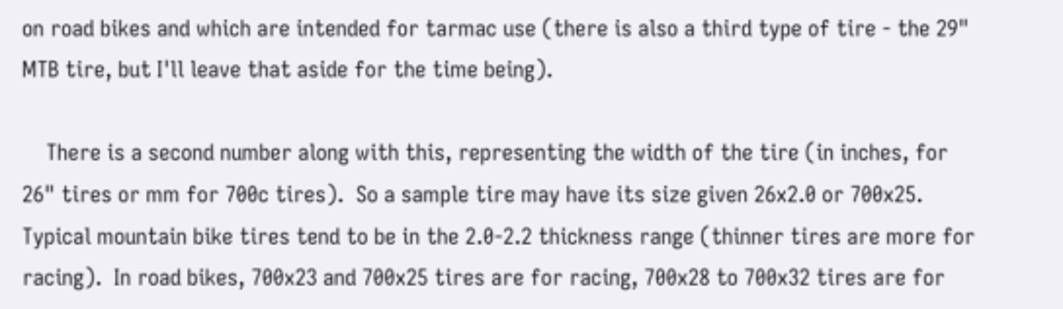on road bikes and which are intended for tarmac use (there is also a third type of tire - the 29" MTB tire, but I'll leave that aside for the time being).

    There is a second number along with this, representing the width of the tire (in inches, for 26" tires or mm for 700c tires).  So a sample tire may have its size given 26x2.0 or 700x25.  Typical mountain bike tires tend to be in the 2.0-2.2 thickness range (thinner tires are more for racing).  In road bikes, 700x23 and 700x25 tires are for racing, 700x28 to 700x32 tires are for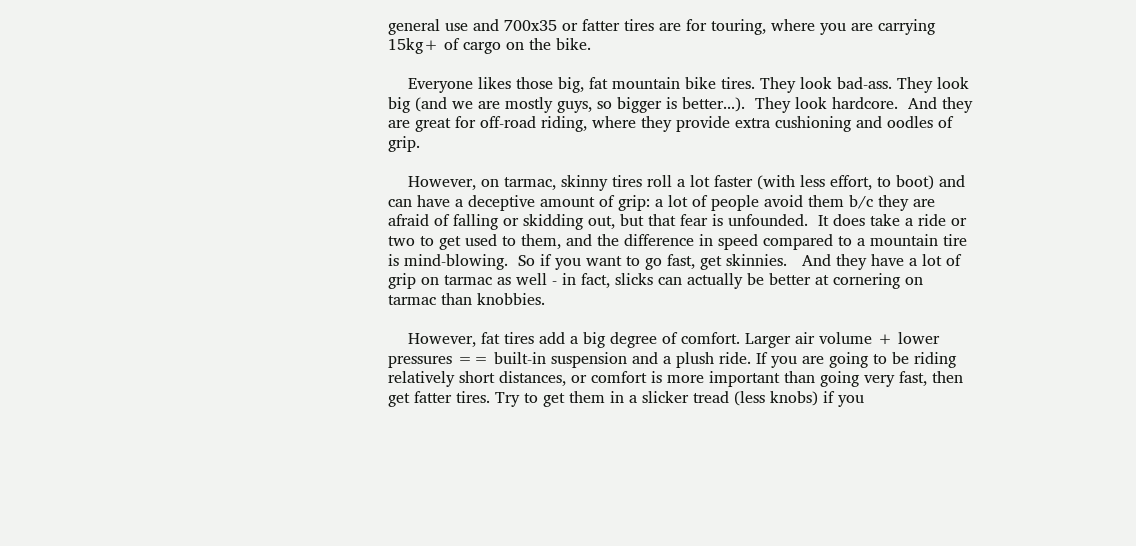general use and 700x35 or fatter tires are for touring, where you are carrying 15kg+ of cargo on the bike.

    Everyone likes those big, fat mountain bike tires. They look bad-ass. They look big (and we are mostly guys, so bigger is better...).  They look hardcore.  And they are great for off-road riding, where they provide extra cushioning and oodles of grip.

    However, on tarmac, skinny tires roll a lot faster (with less effort, to boot) and can have a deceptive amount of grip: a lot of people avoid them b/c they are afraid of falling or skidding out, but that fear is unfounded.  It does take a ride or two to get used to them, and the difference in speed compared to a mountain tire is mind-blowing.  So if you want to go fast, get skinnies.   And they have a lot of grip on tarmac as well - in fact, slicks can actually be better at cornering on tarmac than knobbies.

    However, fat tires add a big degree of comfort. Larger air volume + lower pressures == built-in suspension and a plush ride. If you are going to be riding relatively short distances, or comfort is more important than going very fast, then get fatter tires. Try to get them in a slicker tread (less knobs) if you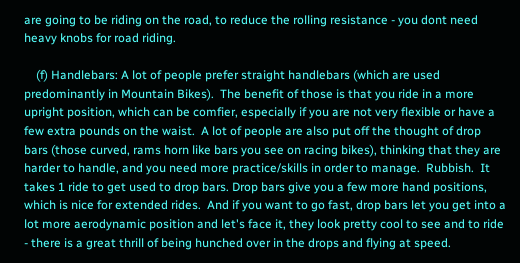are going to be riding on the road, to reduce the rolling resistance - you dont need heavy knobs for road riding.

    (f) Handlebars: A lot of people prefer straight handlebars (which are used predominantly in Mountain Bikes).  The benefit of those is that you ride in a more upright position, which can be comfier, especially if you are not very flexible or have a few extra pounds on the waist.  A lot of people are also put off the thought of drop bars (those curved, rams horn like bars you see on racing bikes), thinking that they are harder to handle, and you need more practice/skills in order to manage.  Rubbish.  It takes 1 ride to get used to drop bars. Drop bars give you a few more hand positions, which is nice for extended rides.  And if you want to go fast, drop bars let you get into a lot more aerodynamic position and let's face it, they look pretty cool to see and to ride - there is a great thrill of being hunched over in the drops and flying at speed.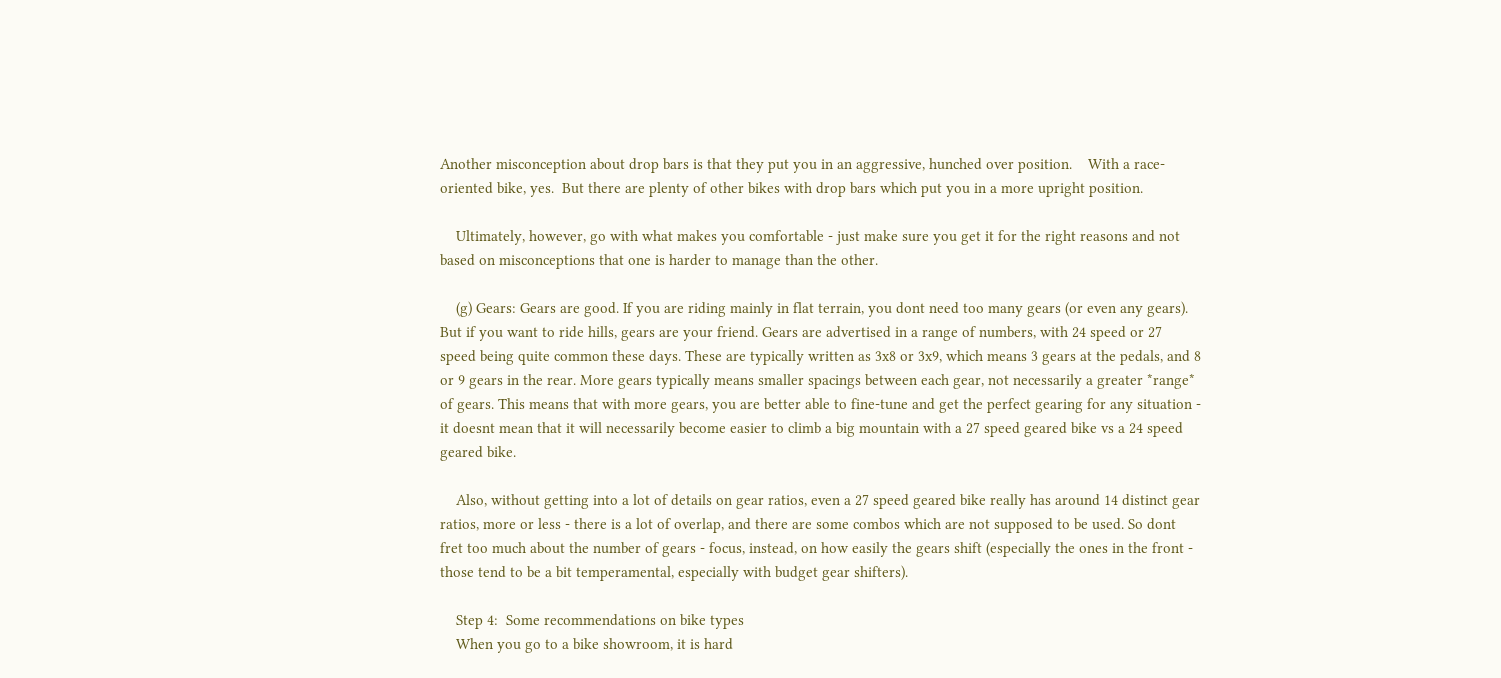Another misconception about drop bars is that they put you in an aggressive, hunched over position.    With a race-oriented bike, yes.  But there are plenty of other bikes with drop bars which put you in a more upright position.

    Ultimately, however, go with what makes you comfortable - just make sure you get it for the right reasons and not based on misconceptions that one is harder to manage than the other.

    (g) Gears: Gears are good. If you are riding mainly in flat terrain, you dont need too many gears (or even any gears). But if you want to ride hills, gears are your friend. Gears are advertised in a range of numbers, with 24 speed or 27 speed being quite common these days. These are typically written as 3x8 or 3x9, which means 3 gears at the pedals, and 8 or 9 gears in the rear. More gears typically means smaller spacings between each gear, not necessarily a greater *range* of gears. This means that with more gears, you are better able to fine-tune and get the perfect gearing for any situation - it doesnt mean that it will necessarily become easier to climb a big mountain with a 27 speed geared bike vs a 24 speed geared bike.

    Also, without getting into a lot of details on gear ratios, even a 27 speed geared bike really has around 14 distinct gear ratios, more or less - there is a lot of overlap, and there are some combos which are not supposed to be used. So dont fret too much about the number of gears - focus, instead, on how easily the gears shift (especially the ones in the front - those tend to be a bit temperamental, especially with budget gear shifters).

    Step 4:  Some recommendations on bike types
    When you go to a bike showroom, it is hard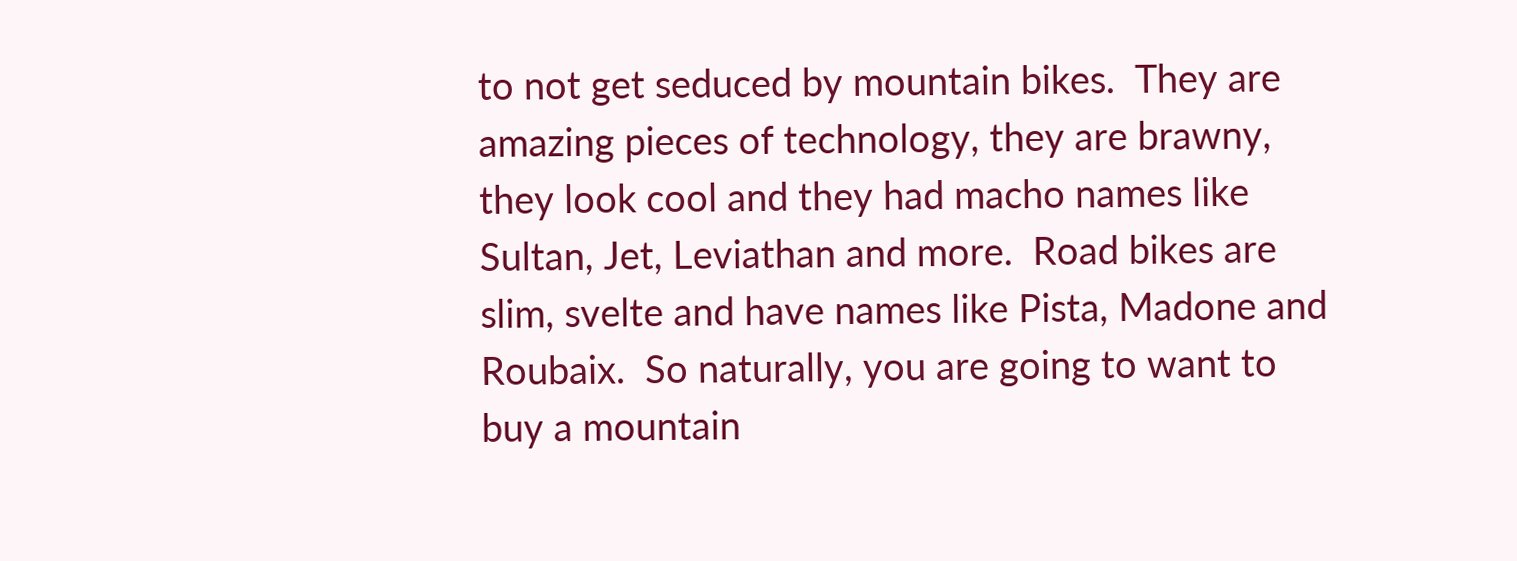to not get seduced by mountain bikes.  They are amazing pieces of technology, they are brawny, they look cool and they had macho names like Sultan, Jet, Leviathan and more.  Road bikes are slim, svelte and have names like Pista, Madone and Roubaix.  So naturally, you are going to want to buy a mountain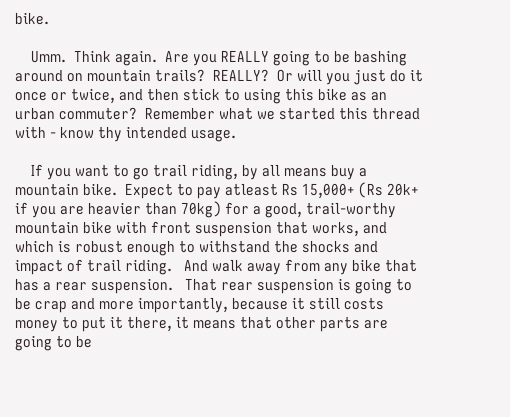bike.

    Umm.  Think again.  Are you REALLY going to be bashing around on mountain trails?  REALLY?  Or will you just do it once or twice, and then stick to using this bike as an urban commuter?  Remember what we started this thread with - know thy intended usage.

    If you want to go trail riding, by all means buy a mountain bike.  Expect to pay atleast Rs 15,000+ (Rs 20k+ if you are heavier than 70kg) for a good, trail-worthy mountain bike with front suspension that works, and which is robust enough to withstand the shocks and impact of trail riding.   And walk away from any bike that has a rear suspension.   That rear suspension is going to be crap and more importantly, because it still costs money to put it there, it means that other parts are going to be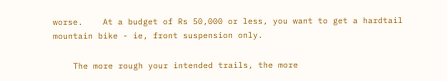worse.    At a budget of Rs 50,000 or less, you want to get a hardtail mountain bike - ie, front suspension only.

    The more rough your intended trails, the more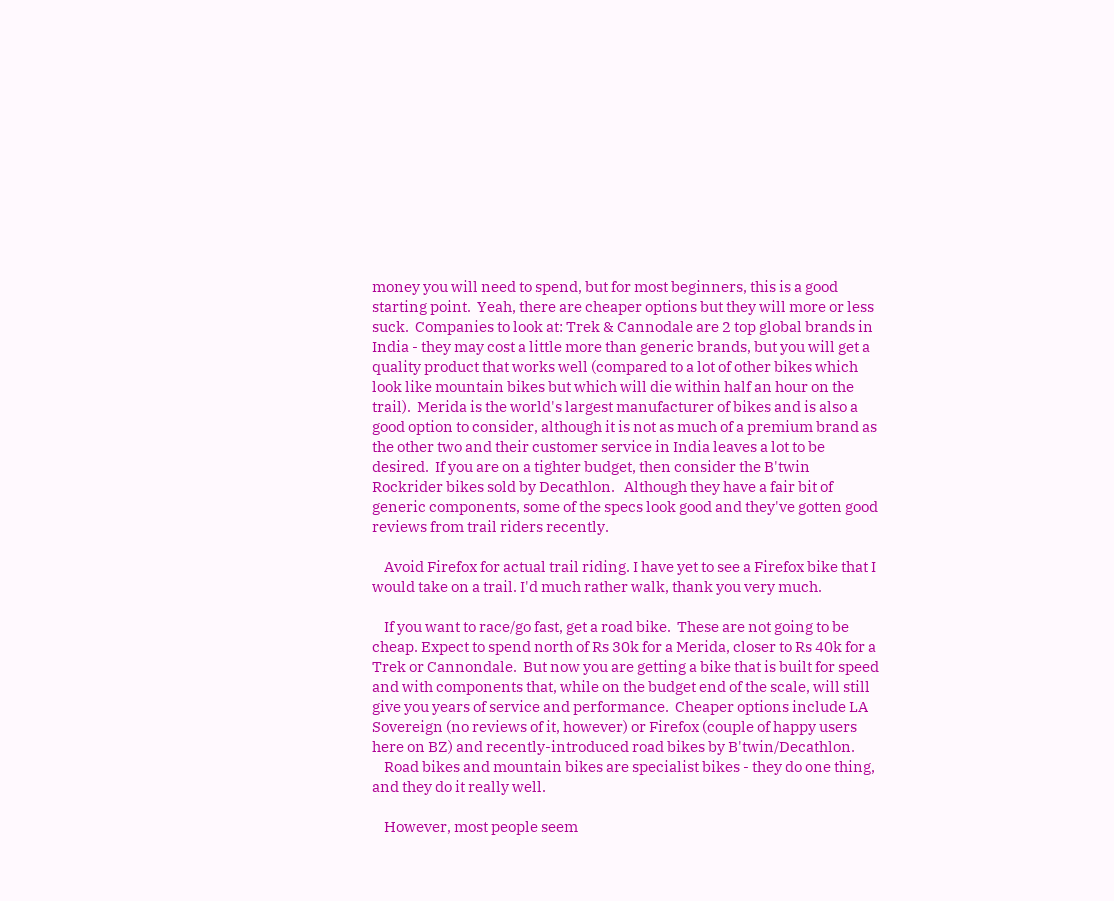money you will need to spend, but for most beginners, this is a good starting point.  Yeah, there are cheaper options but they will more or less suck.  Companies to look at: Trek & Cannodale are 2 top global brands in India - they may cost a little more than generic brands, but you will get a quality product that works well (compared to a lot of other bikes which look like mountain bikes but which will die within half an hour on the trail).  Merida is the world's largest manufacturer of bikes and is also a good option to consider, although it is not as much of a premium brand as the other two and their customer service in India leaves a lot to be desired.  If you are on a tighter budget, then consider the B'twin Rockrider bikes sold by Decathlon.   Although they have a fair bit of generic components, some of the specs look good and they've gotten good reviews from trail riders recently.

    Avoid Firefox for actual trail riding. I have yet to see a Firefox bike that I would take on a trail. I'd much rather walk, thank you very much.

    If you want to race/go fast, get a road bike.  These are not going to be cheap. Expect to spend north of Rs 30k for a Merida, closer to Rs 40k for a Trek or Cannondale.  But now you are getting a bike that is built for speed and with components that, while on the budget end of the scale, will still give you years of service and performance.  Cheaper options include LA Sovereign (no reviews of it, however) or Firefox (couple of happy users here on BZ) and recently-introduced road bikes by B'twin/Decathlon.
    Road bikes and mountain bikes are specialist bikes - they do one thing, and they do it really well.

    However, most people seem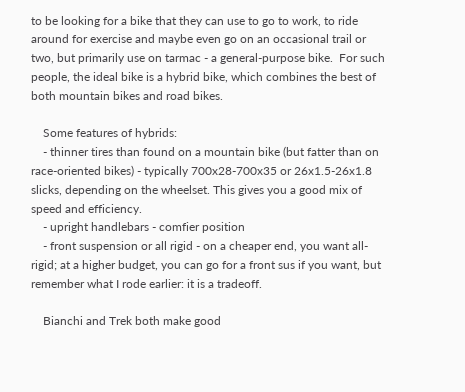to be looking for a bike that they can use to go to work, to ride around for exercise and maybe even go on an occasional trail or two, but primarily use on tarmac - a general-purpose bike.  For such people, the ideal bike is a hybrid bike, which combines the best of both mountain bikes and road bikes.

    Some features of hybrids:
    - thinner tires than found on a mountain bike (but fatter than on race-oriented bikes) - typically 700x28-700x35 or 26x1.5-26x1.8 slicks, depending on the wheelset. This gives you a good mix of speed and efficiency.
    - upright handlebars - comfier position
    - front suspension or all rigid - on a cheaper end, you want all-rigid; at a higher budget, you can go for a front sus if you want, but remember what I rode earlier: it is a tradeoff.

    Bianchi and Trek both make good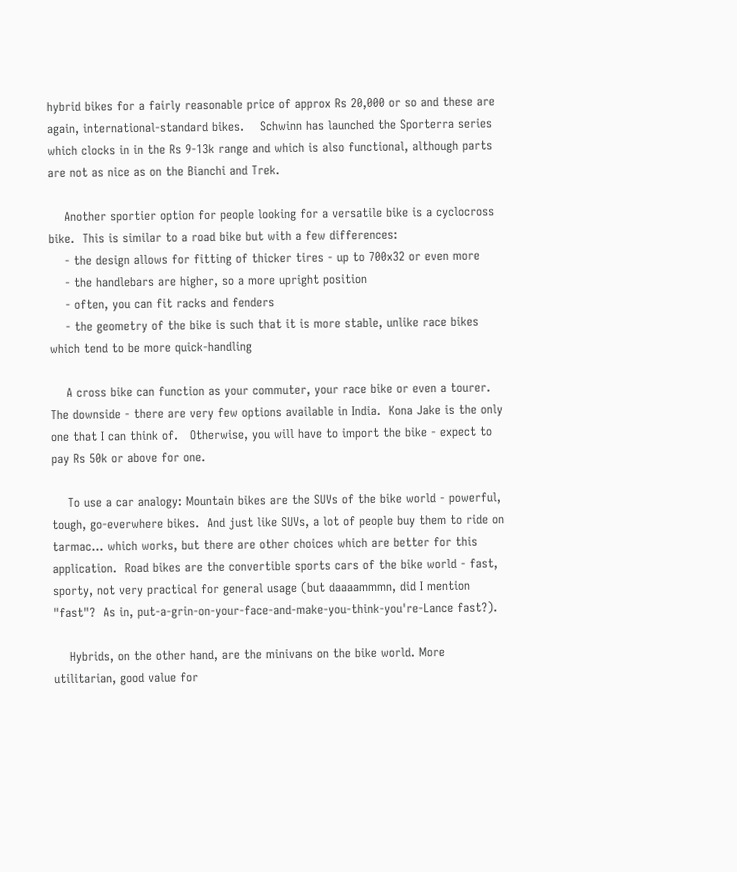hybrid bikes for a fairly reasonable price of approx Rs 20,000 or so and these are again, international-standard bikes.    Schwinn has launched the Sporterra series which clocks in in the Rs 9-13k range and which is also functional, although parts are not as nice as on the Bianchi and Trek.

    Another sportier option for people looking for a versatile bike is a cyclocross bike.  This is similar to a road bike but with a few differences:
    - the design allows for fitting of thicker tires - up to 700x32 or even more
    - the handlebars are higher, so a more upright position
    - often, you can fit racks and fenders
    - the geometry of the bike is such that it is more stable, unlike race bikes which tend to be more quick-handling

    A cross bike can function as your commuter, your race bike or even a tourer.   The downside - there are very few options available in India.  Kona Jake is the only one that I can think of.   Otherwise, you will have to import the bike - expect to pay Rs 50k or above for one.

    To use a car analogy: Mountain bikes are the SUVs of the bike world - powerful, tough, go-everwhere bikes.  And just like SUVs, a lot of people buy them to ride on tarmac... which works, but there are other choices which are better for this application.  Road bikes are the convertible sports cars of the bike world - fast, sporty, not very practical for general usage (but daaaammmn, did I mention "fast"?  As in, put-a-grin-on-your-face-and-make-you-think-you're-Lance fast?).

    Hybrids, on the other hand, are the minivans on the bike world. More utilitarian, good value for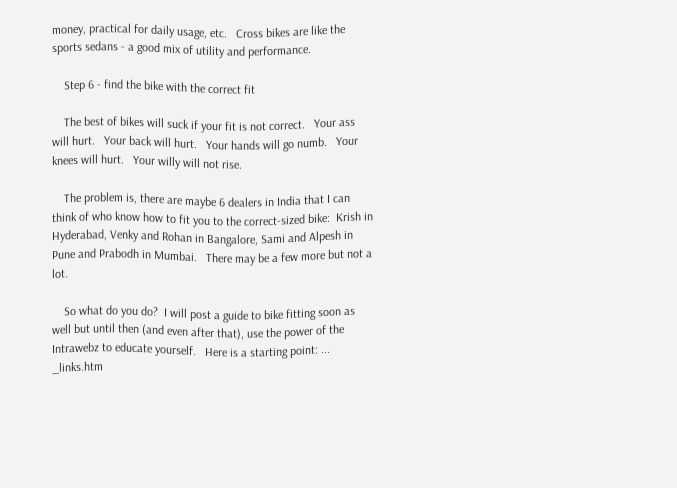money, practical for daily usage, etc.   Cross bikes are like the sports sedans - a good mix of utility and performance.

    Step 6 - find the bike with the correct fit

    The best of bikes will suck if your fit is not correct.   Your ass will hurt.   Your back will hurt.   Your hands will go numb.   Your knees will hurt.   Your willy will not rise.

    The problem is, there are maybe 6 dealers in India that I can think of who know how to fit you to the correct-sized bike:  Krish in Hyderabad, Venky and Rohan in Bangalore, Sami and Alpesh in Pune and Prabodh in Mumbai.   There may be a few more but not a lot.

    So what do you do?  I will post a guide to bike fitting soon as well but until then (and even after that), use the power of the Intrawebz to educate yourself.   Here is a starting point: ... _links.htm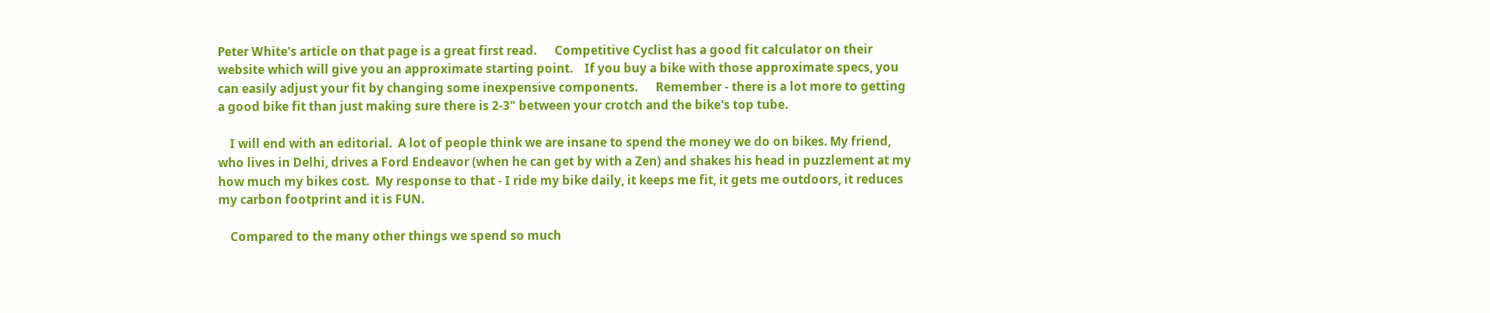Peter White's article on that page is a great first read.      Competitive Cyclist has a good fit calculator on their website which will give you an approximate starting point.    If you buy a bike with those approximate specs, you can easily adjust your fit by changing some inexpensive components.      Remember - there is a lot more to getting a good bike fit than just making sure there is 2-3" between your crotch and the bike's top tube.

    I will end with an editorial.  A lot of people think we are insane to spend the money we do on bikes. My friend, who lives in Delhi, drives a Ford Endeavor (when he can get by with a Zen) and shakes his head in puzzlement at my how much my bikes cost.  My response to that - I ride my bike daily, it keeps me fit, it gets me outdoors, it reduces my carbon footprint and it is FUN.

    Compared to the many other things we spend so much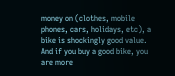money on (clothes, mobile phones, cars, holidays, etc), a bike is shockingly good value.  And if you buy a good bike, you are more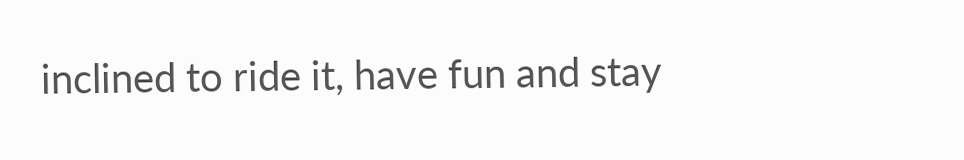inclined to ride it, have fun and stay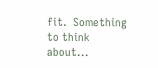fit.  Something to think about...